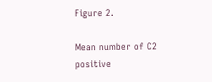Figure 2.

Mean number of C2 positive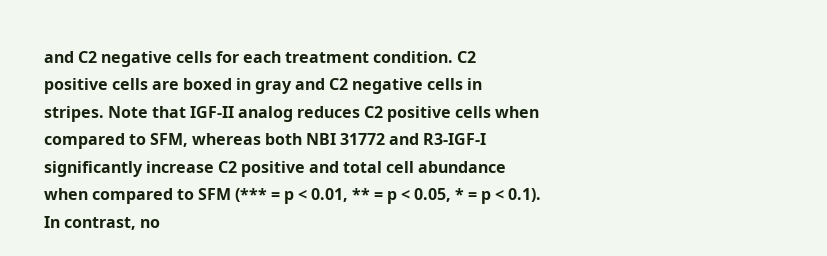and C2 negative cells for each treatment condition. C2 positive cells are boxed in gray and C2 negative cells in stripes. Note that IGF-II analog reduces C2 positive cells when compared to SFM, whereas both NBI 31772 and R3-IGF-I significantly increase C2 positive and total cell abundance when compared to SFM (*** = p < 0.01, ** = p < 0.05, * = p < 0.1). In contrast, no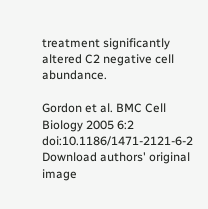treatment significantly altered C2 negative cell abundance.

Gordon et al. BMC Cell Biology 2005 6:2   doi:10.1186/1471-2121-6-2
Download authors' original image